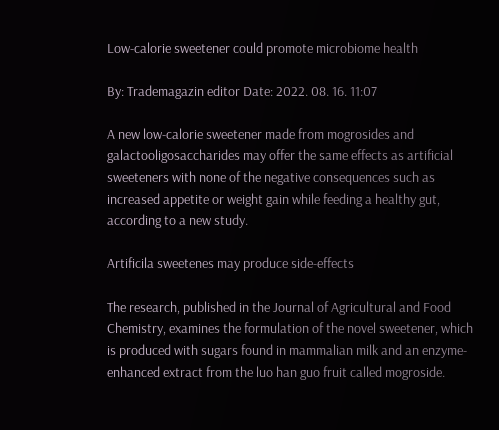Low-calorie sweetener could promote microbiome health

By: Trademagazin editor Date: 2022. 08. 16. 11:07

A new low-calorie sweetener made from mogrosides and galactooligosaccharides may offer the same effects as artificial sweeteners with none of the negative consequences such as increased appetite or weight gain while feeding a healthy gut, according to a new study.

Artificila sweetenes may produce side-effects

The research, published in the Journal of Agricultural and Food Chemistry, examines the formulation of the novel sweetener, which is produced with sugars found in mammalian milk and an enzyme-enhanced extract from the luo han guo fruit called mogroside.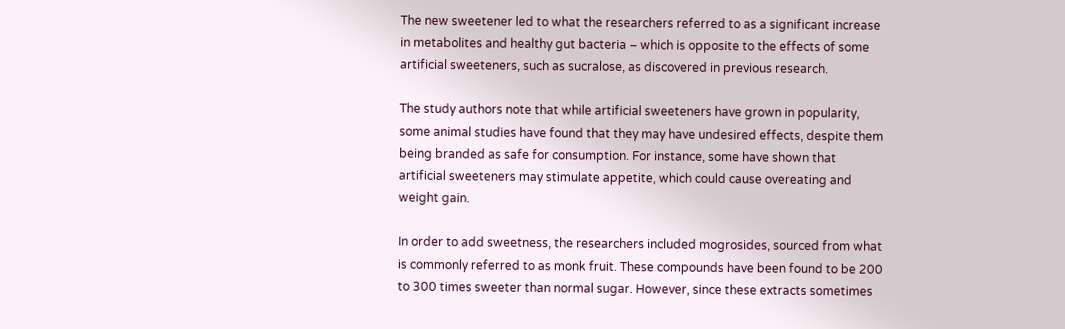The new sweetener led to what the researchers referred to as a significant increase in metabolites and healthy gut bacteria – which is opposite to the effects of some artificial sweeteners, such as sucralose, as discovered in previous research.

The study authors note that while artificial sweeteners have grown in popularity, some animal studies have found that they may have undesired effects, despite them being branded as safe for consumption. For instance, some have shown that artificial sweeteners may stimulate appetite, which could cause overeating and weight gain.

In order to add sweetness, the researchers included mogrosides, sourced from what is commonly referred to as monk fruit. These compounds have been found to be 200 to 300 times sweeter than normal sugar. However, since these extracts sometimes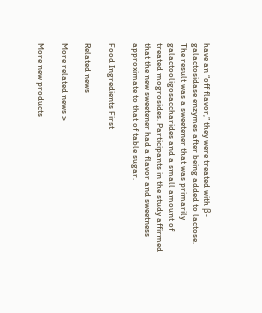have an “off flavor,” they were treated with β-galactosidase enzymes after being added to lactose. The result was a sweetener that was primarily galactooligosaccharides and a small amount of treated mogrosides. Participants in the study affirmed that the new sweetener had a flavor and sweetness approximate to that of table sugar.

Food Ingredients First

Related news

More related news >

More new products